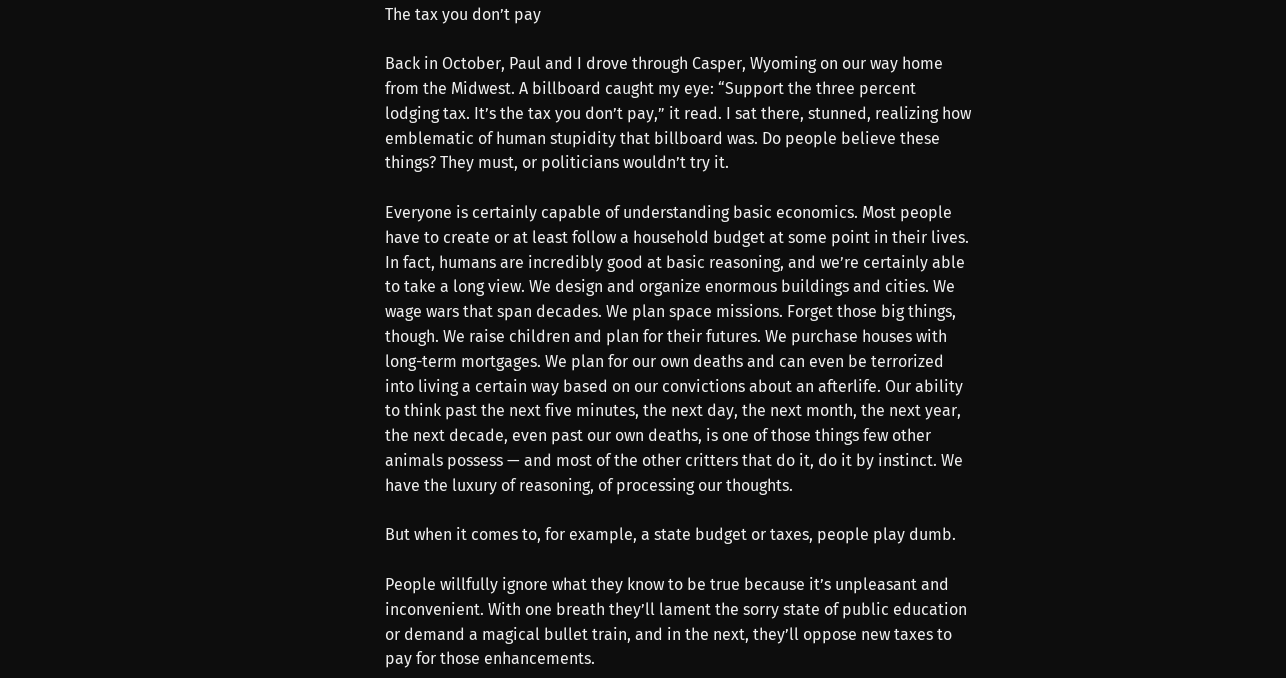The tax you don’t pay

Back in October, Paul and I drove through Casper, Wyoming on our way home from the Midwest. A billboard caught my eye: “Support the three percent lodging tax. It’s the tax you don’t pay,” it read. I sat there, stunned, realizing how emblematic of human stupidity that billboard was. Do people believe these things? They must, or politicians wouldn’t try it.

Everyone is certainly capable of understanding basic economics. Most people have to create or at least follow a household budget at some point in their lives. In fact, humans are incredibly good at basic reasoning, and we’re certainly able to take a long view. We design and organize enormous buildings and cities. We wage wars that span decades. We plan space missions. Forget those big things, though. We raise children and plan for their futures. We purchase houses with long-term mortgages. We plan for our own deaths and can even be terrorized into living a certain way based on our convictions about an afterlife. Our ability to think past the next five minutes, the next day, the next month, the next year, the next decade, even past our own deaths, is one of those things few other animals possess — and most of the other critters that do it, do it by instinct. We have the luxury of reasoning, of processing our thoughts.

But when it comes to, for example, a state budget or taxes, people play dumb.

People willfully ignore what they know to be true because it’s unpleasant and inconvenient. With one breath they’ll lament the sorry state of public education or demand a magical bullet train, and in the next, they’ll oppose new taxes to pay for those enhancements.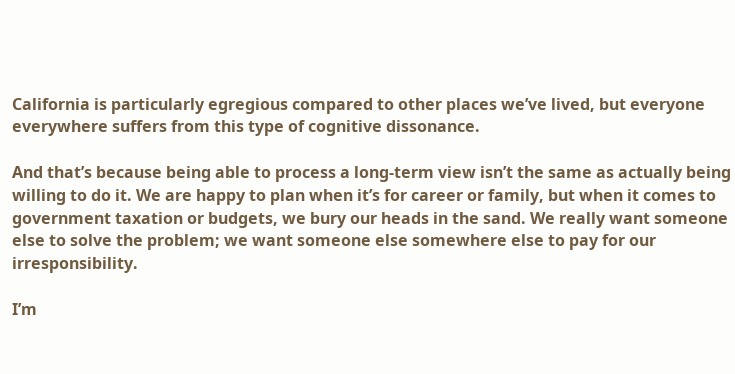California is particularly egregious compared to other places we’ve lived, but everyone everywhere suffers from this type of cognitive dissonance.

And that’s because being able to process a long-term view isn’t the same as actually being willing to do it. We are happy to plan when it’s for career or family, but when it comes to government taxation or budgets, we bury our heads in the sand. We really want someone else to solve the problem; we want someone else somewhere else to pay for our irresponsibility.

I’m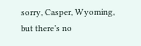sorry, Casper, Wyoming, but there’s no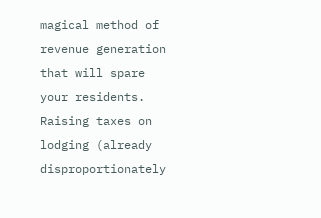magical method of revenue generation that will spare your residents. Raising taxes on lodging (already disproportionately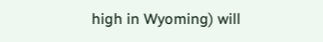high in Wyoming) will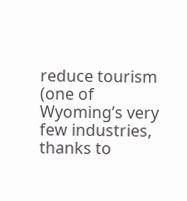reduce tourism (one of Wyoming’s very few industries, thanks to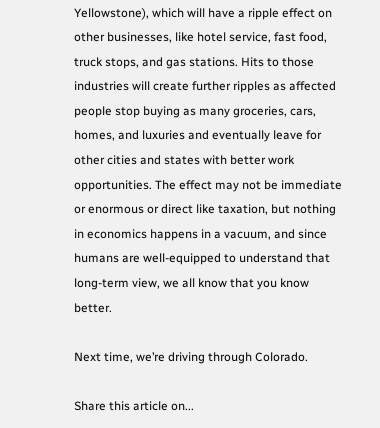Yellowstone), which will have a ripple effect on other businesses, like hotel service, fast food, truck stops, and gas stations. Hits to those industries will create further ripples as affected people stop buying as many groceries, cars, homes, and luxuries and eventually leave for other cities and states with better work opportunities. The effect may not be immediate or enormous or direct like taxation, but nothing in economics happens in a vacuum, and since humans are well-equipped to understand that long-term view, we all know that you know better.

Next time, we’re driving through Colorado.

Share this article on...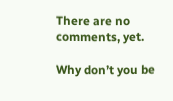There are no comments, yet.

Why don’t you be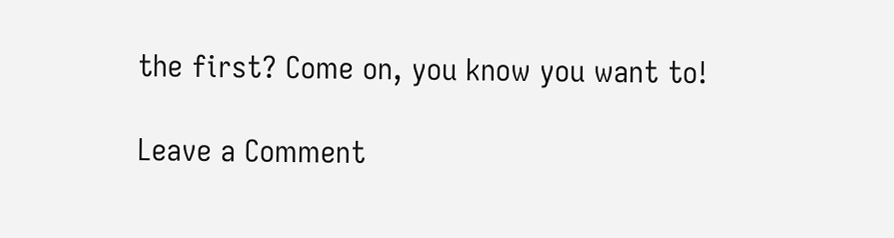the first? Come on, you know you want to!

Leave a Comment